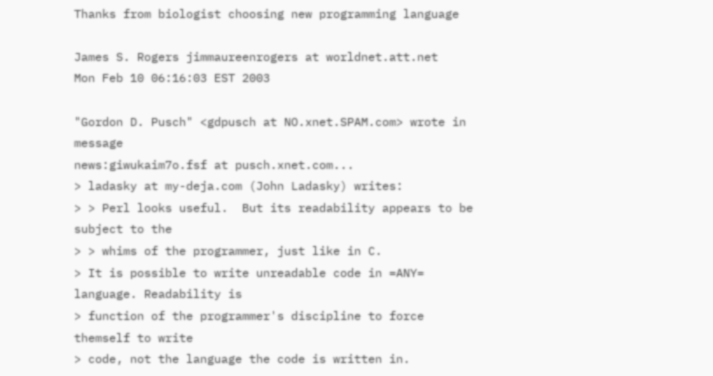Thanks from biologist choosing new programming language

James S. Rogers jimmaureenrogers at worldnet.att.net
Mon Feb 10 06:16:03 EST 2003

"Gordon D. Pusch" <gdpusch at NO.xnet.SPAM.com> wrote in message
news:giwukaim7o.fsf at pusch.xnet.com...
> ladasky at my-deja.com (John Ladasky) writes:
> > Perl looks useful.  But its readability appears to be subject to the
> > whims of the programmer, just like in C.
> It is possible to write unreadable code in =ANY= language. Readability is
> function of the programmer's discipline to force themself to write
> code, not the language the code is written in.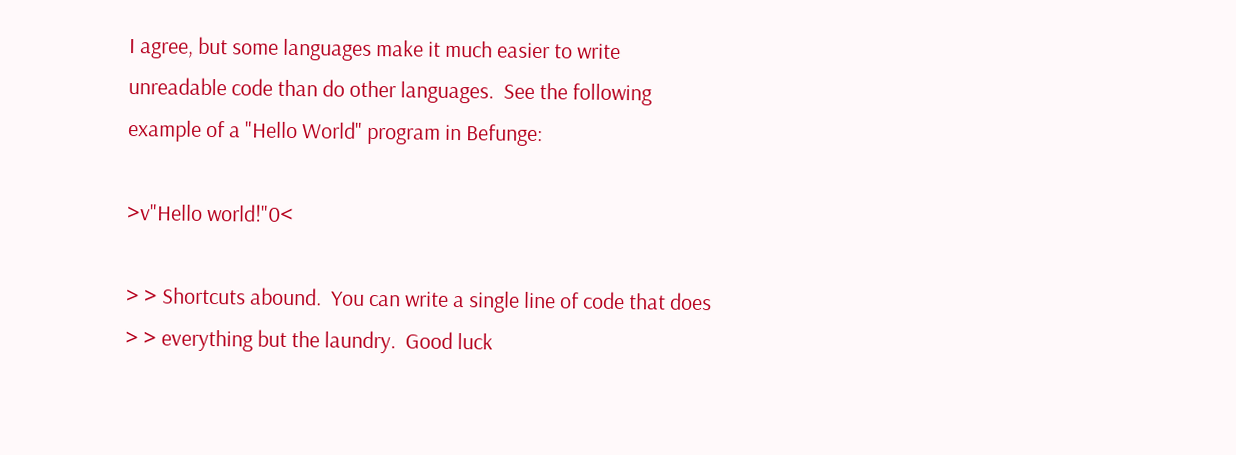I agree, but some languages make it much easier to write
unreadable code than do other languages.  See the following
example of a "Hello World" program in Befunge:

>v"Hello world!"0<

> > Shortcuts abound.  You can write a single line of code that does
> > everything but the laundry.  Good luck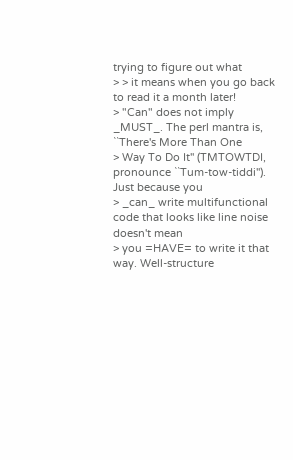trying to figure out what
> > it means when you go back to read it a month later!
> "Can" does not imply _MUST_. The perl mantra is, ``There's More Than One
> Way To Do It'' (TMTOWTDI, pronounce ``Tum-tow-tiddi''). Just because you
> _can_ write multifunctional code that looks like line noise doesn't mean
> you =HAVE= to write it that way. Well-structure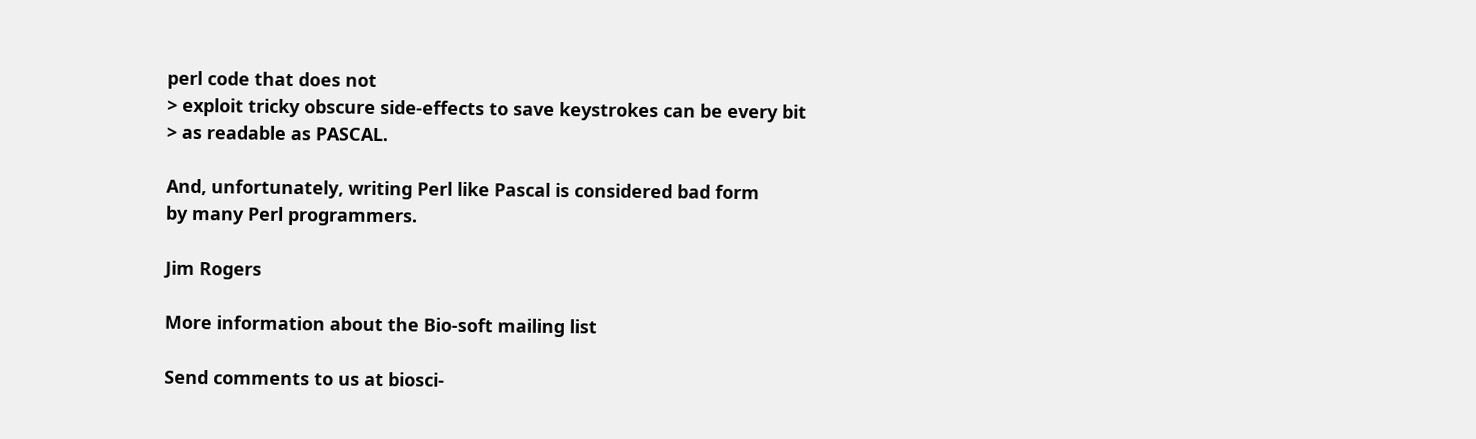perl code that does not
> exploit tricky obscure side-effects to save keystrokes can be every bit
> as readable as PASCAL.

And, unfortunately, writing Perl like Pascal is considered bad form
by many Perl programmers.

Jim Rogers

More information about the Bio-soft mailing list

Send comments to us at biosci-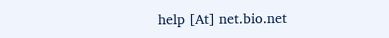help [At] net.bio.net